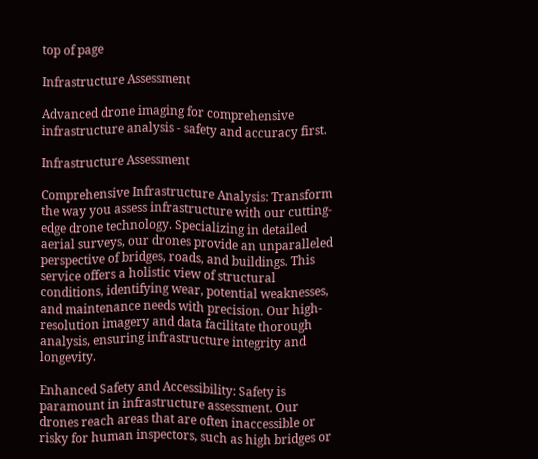top of page

Infrastructure Assessment

Advanced drone imaging for comprehensive infrastructure analysis - safety and accuracy first.

Infrastructure Assessment

Comprehensive Infrastructure Analysis: Transform the way you assess infrastructure with our cutting-edge drone technology. Specializing in detailed aerial surveys, our drones provide an unparalleled perspective of bridges, roads, and buildings. This service offers a holistic view of structural conditions, identifying wear, potential weaknesses, and maintenance needs with precision. Our high-resolution imagery and data facilitate thorough analysis, ensuring infrastructure integrity and longevity.

Enhanced Safety and Accessibility: Safety is paramount in infrastructure assessment. Our drones reach areas that are often inaccessible or risky for human inspectors, such as high bridges or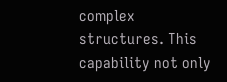complex structures. This capability not only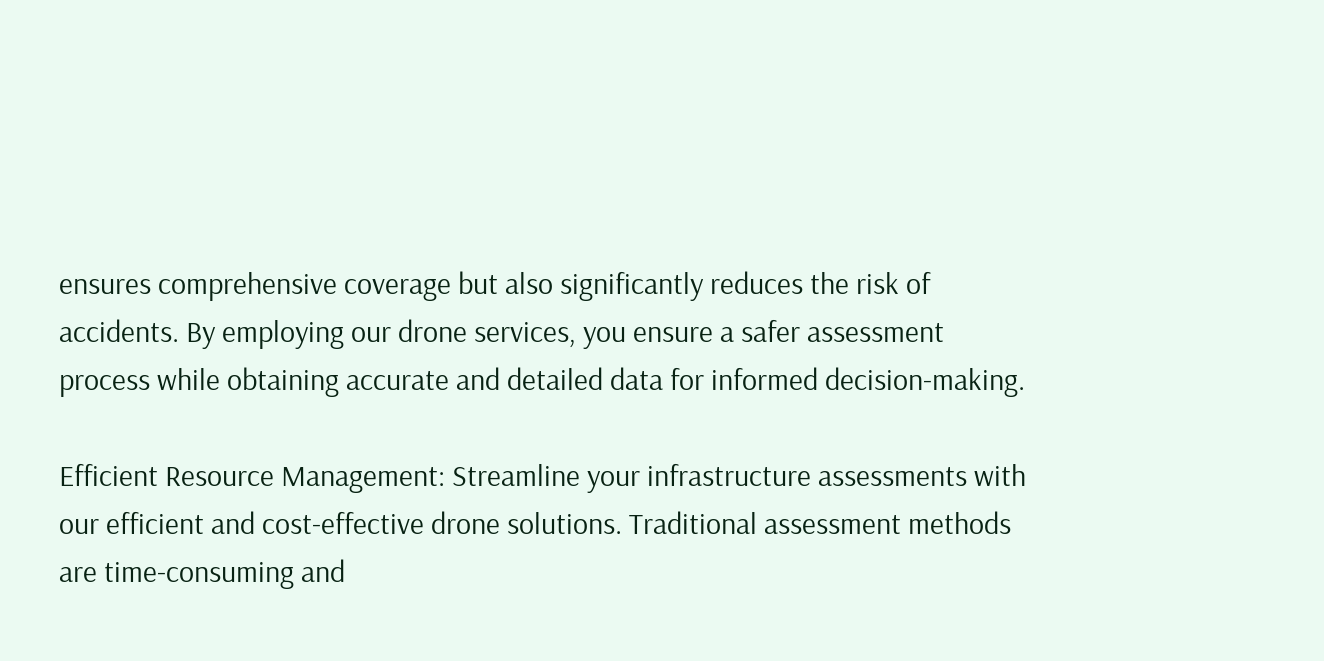ensures comprehensive coverage but also significantly reduces the risk of accidents. By employing our drone services, you ensure a safer assessment process while obtaining accurate and detailed data for informed decision-making.

Efficient Resource Management: Streamline your infrastructure assessments with our efficient and cost-effective drone solutions. Traditional assessment methods are time-consuming and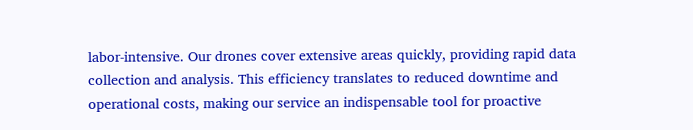labor-intensive. Our drones cover extensive areas quickly, providing rapid data collection and analysis. This efficiency translates to reduced downtime and operational costs, making our service an indispensable tool for proactive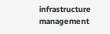infrastructure management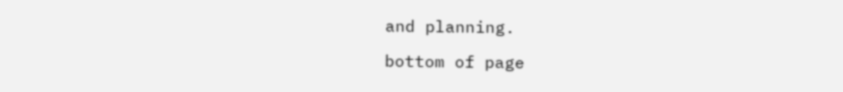and planning.

bottom of page